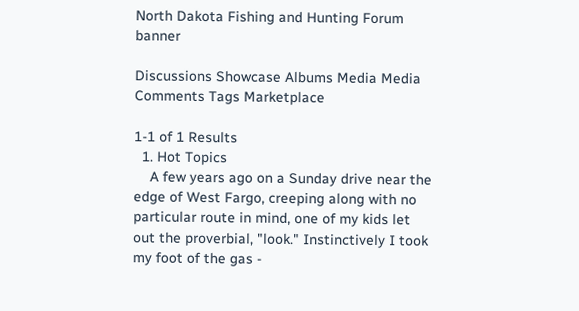North Dakota Fishing and Hunting Forum banner

Discussions Showcase Albums Media Media Comments Tags Marketplace

1-1 of 1 Results
  1. Hot Topics
    A few years ago on a Sunday drive near the edge of West Fargo, creeping along with no particular route in mind, one of my kids let out the proverbial, "look." Instinctively I took my foot of the gas -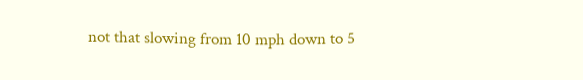not that slowing from 10 mph down to 5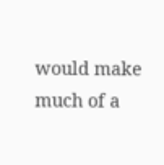would make much of a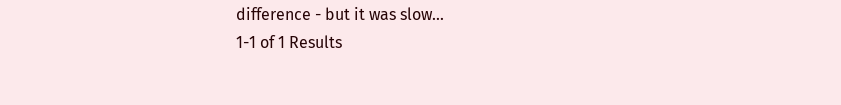difference - but it was slow...
1-1 of 1 Results